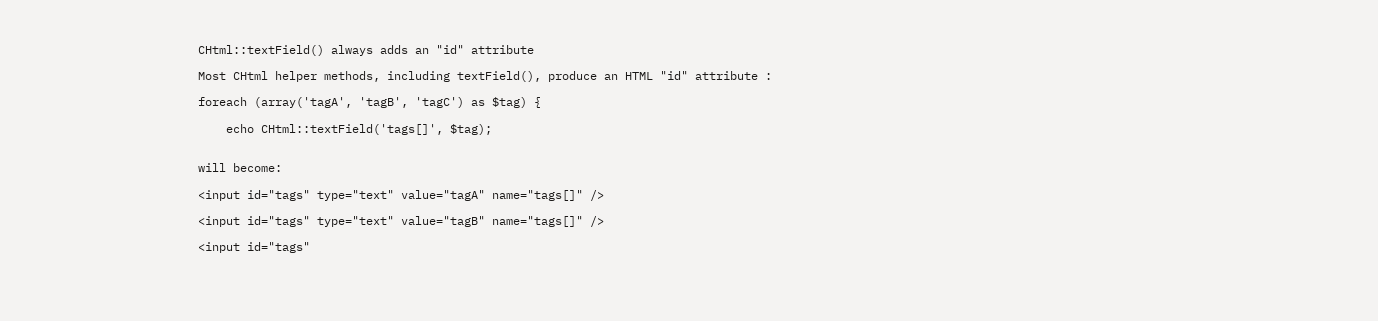CHtml::textField() always adds an "id" attribute

Most CHtml helper methods, including textField(), produce an HTML "id" attribute :

foreach (array('tagA', 'tagB', 'tagC') as $tag) {

    echo CHtml::textField('tags[]', $tag);


will become:

<input id="tags" type="text" value="tagA" name="tags[]" />

<input id="tags" type="text" value="tagB" name="tags[]" />

<input id="tags"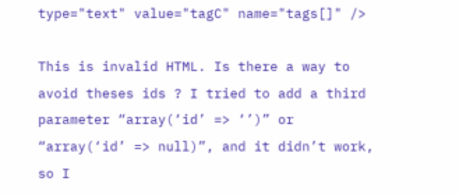type="text" value="tagC" name="tags[]" />

This is invalid HTML. Is there a way to avoid theses ids ? I tried to add a third parameter “array(‘id’ => ‘’)” or “array(‘id’ => null)”, and it didn’t work, so I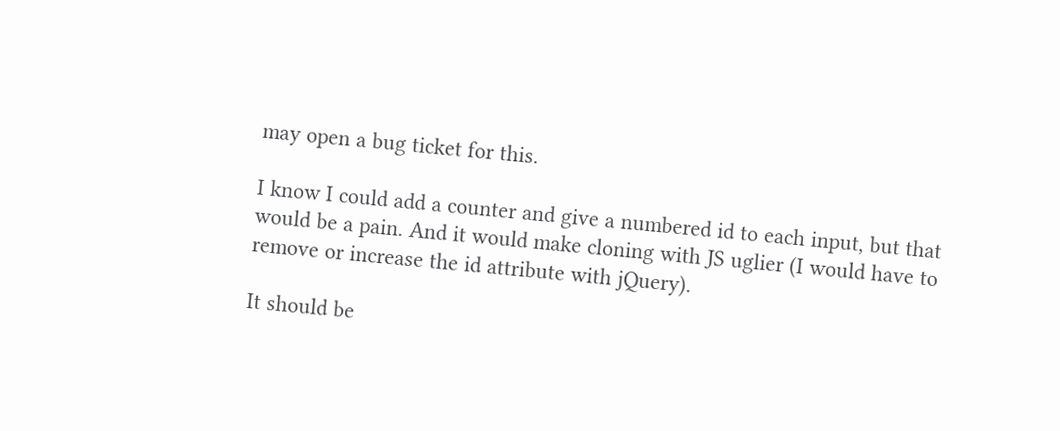may open a bug ticket for this.

I know I could add a counter and give a numbered id to each input, but that would be a pain. And it would make cloning with JS uglier (I would have to remove or increase the id attribute with jQuery).

It should be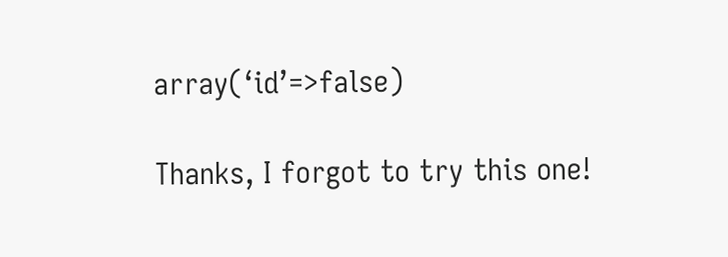array(‘id’=>false)

Thanks, I forgot to try this one!